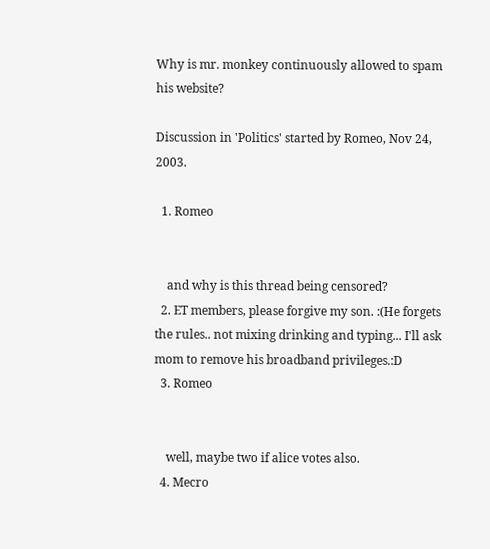Why is mr. monkey continuously allowed to spam his website?

Discussion in 'Politics' started by Romeo, Nov 24, 2003.

  1. Romeo


    and why is this thread being censored?
  2. ET members, please forgive my son. :(He forgets the rules.. not mixing drinking and typing... I'll ask mom to remove his broadband privileges.:D
  3. Romeo


    well, maybe two if alice votes also.
  4. Mecro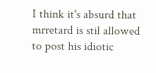I think it's absurd that mrretard is stil allowed to post his idiotic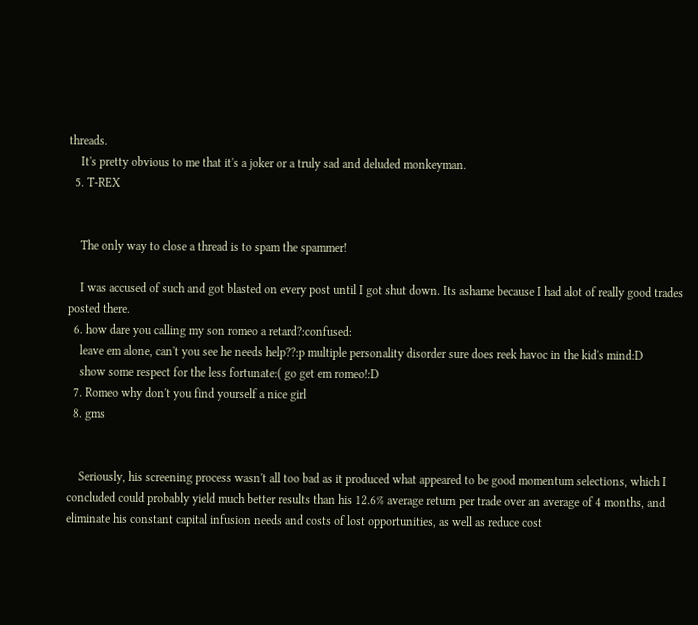threads.
    It's pretty obvious to me that it's a joker or a truly sad and deluded monkeyman.
  5. T-REX


    The only way to close a thread is to spam the spammer!

    I was accused of such and got blasted on every post until I got shut down. Its ashame because I had alot of really good trades posted there.
  6. how dare you calling my son romeo a retard?:confused:
    leave em alone, can't you see he needs help??:p multiple personality disorder sure does reek havoc in the kid's mind:D
    show some respect for the less fortunate:( go get em romeo!:D
  7. Romeo why don't you find yourself a nice girl
  8. gms


    Seriously, his screening process wasn't all too bad as it produced what appeared to be good momentum selections, which I concluded could probably yield much better results than his 12.6% average return per trade over an average of 4 months, and eliminate his constant capital infusion needs and costs of lost opportunities, as well as reduce cost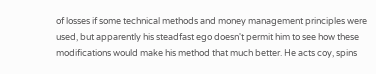of losses if some technical methods and money management principles were used, but apparently his steadfast ego doesn't permit him to see how these modifications would make his method that much better. He acts coy, spins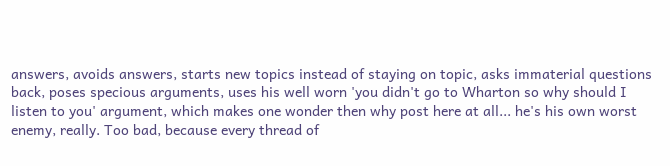answers, avoids answers, starts new topics instead of staying on topic, asks immaterial questions back, poses specious arguments, uses his well worn 'you didn't go to Wharton so why should I listen to you' argument, which makes one wonder then why post here at all... he's his own worst enemy, really. Too bad, because every thread of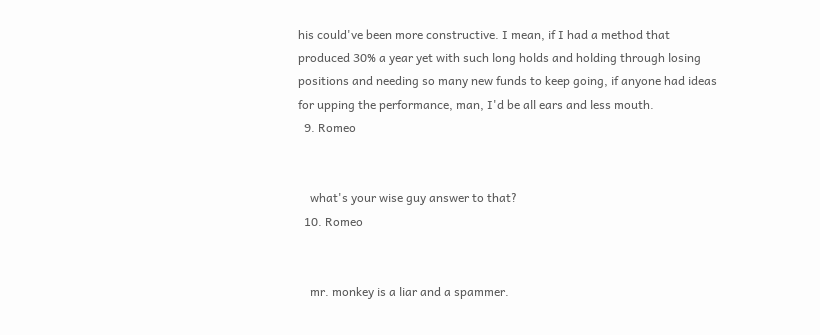his could've been more constructive. I mean, if I had a method that produced 30% a year yet with such long holds and holding through losing positions and needing so many new funds to keep going, if anyone had ideas for upping the performance, man, I'd be all ears and less mouth.
  9. Romeo


    what's your wise guy answer to that?
  10. Romeo


    mr. monkey is a liar and a spammer.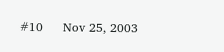#10     Nov 25, 2003